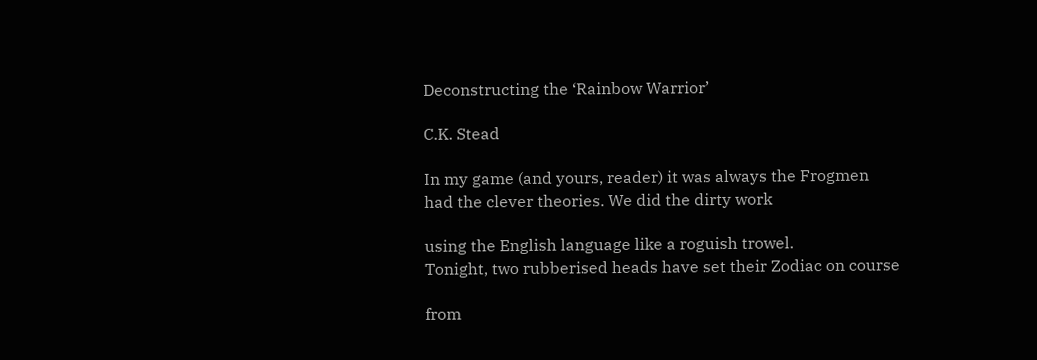Deconstructing the ‘Rainbow Warrior’

C.K. Stead

In my game (and yours, reader) it was always the Frogmen
had the clever theories. We did the dirty work

using the English language like a roguish trowel.
Tonight, two rubberised heads have set their Zodiac on course

from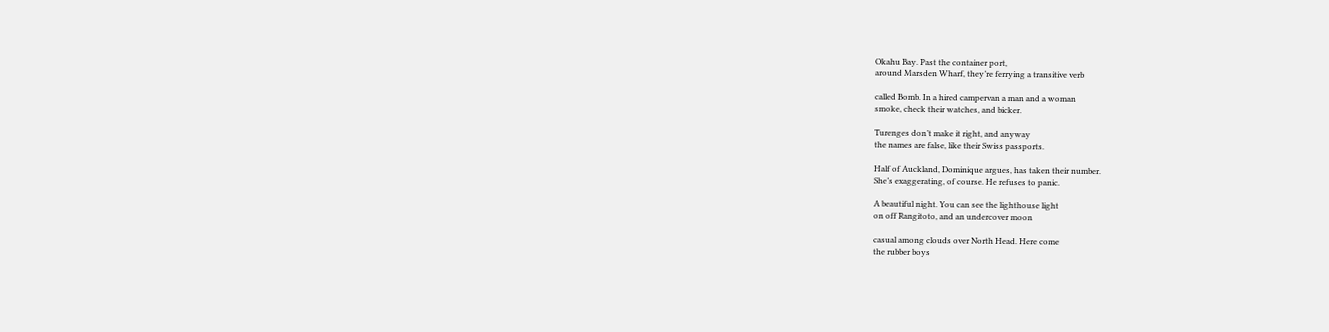Okahu Bay. Past the container port,
around Marsden Wharf, they’re ferrying a transitive verb

called Bomb. In a hired campervan a man and a woman
smoke, check their watches, and bicker.

Turenges don’t make it right, and anyway
the names are false, like their Swiss passports.

Half of Auckland, Dominique argues, has taken their number.
She’s exaggerating, of course. He refuses to panic.

A beautiful night. You can see the lighthouse light
on off Rangitoto, and an undercover moon

casual among clouds over North Head. Here come
the rubber boys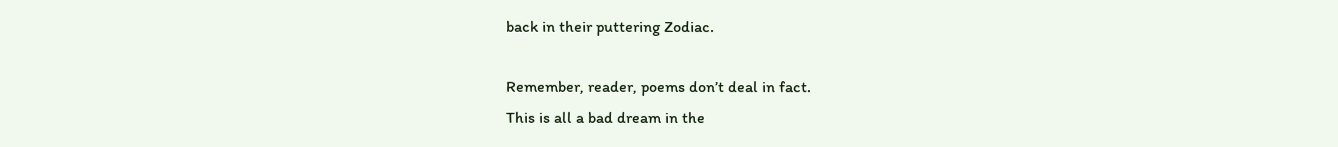back in their puttering Zodiac.

Remember, reader, poems don’t deal in fact.
This is all a bad dream in the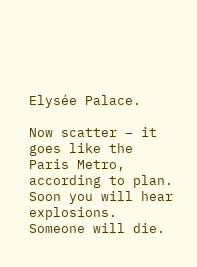Elysée Palace.

Now scatter – it goes like the Paris Metro, according to plan.
Soon you will hear explosions. Someone will die.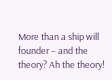More than a ship will founder – and the theory? Ah the theory!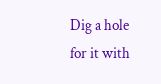Dig a hole for it with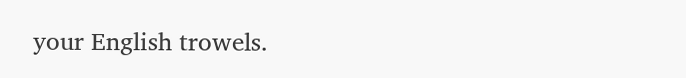your English trowels.